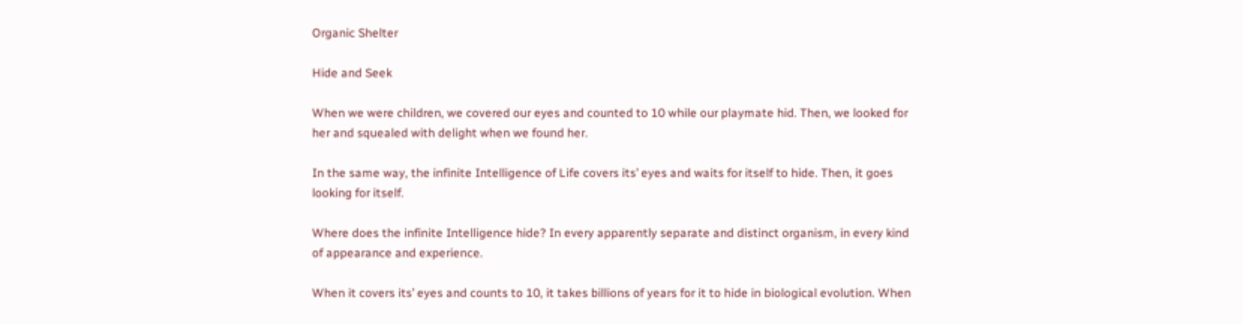Organic Shelter

Hide and Seek

When we were children, we covered our eyes and counted to 10 while our playmate hid. Then, we looked for her and squealed with delight when we found her.

In the same way, the infinite Intelligence of Life covers its’ eyes and waits for itself to hide. Then, it goes looking for itself.

Where does the infinite Intelligence hide? In every apparently separate and distinct organism, in every kind of appearance and experience.

When it covers its’ eyes and counts to 10, it takes billions of years for it to hide in biological evolution. When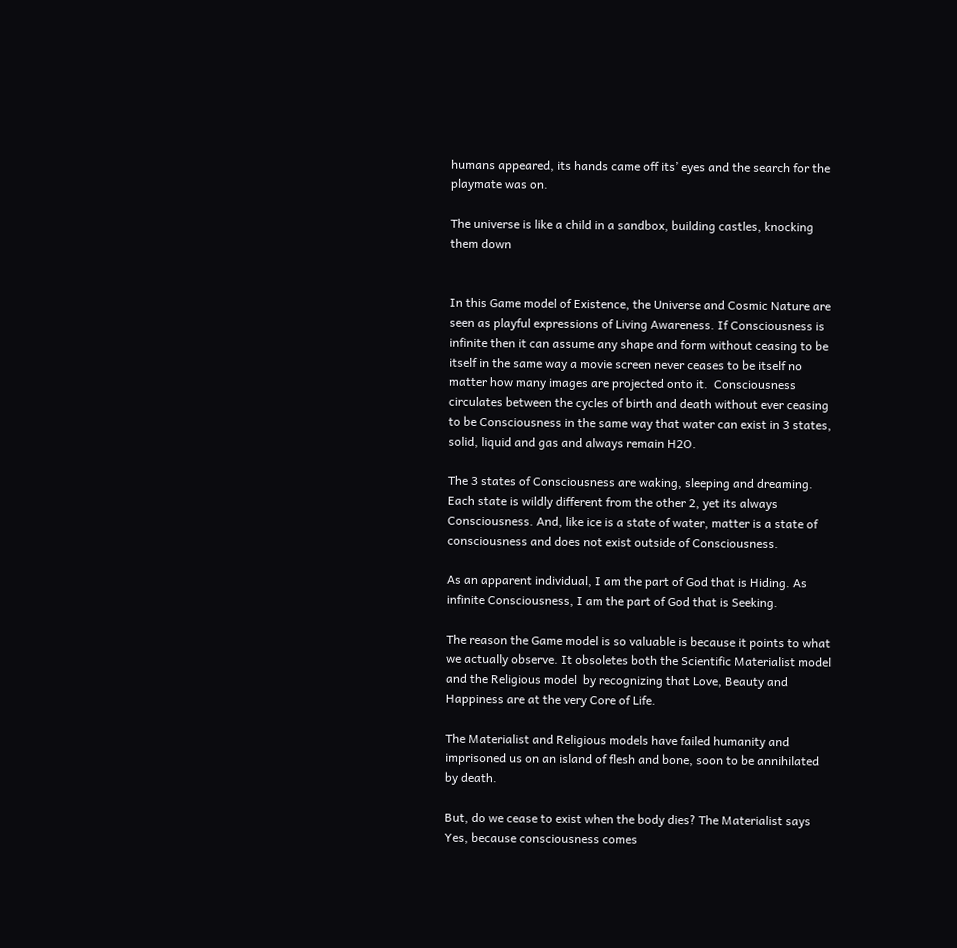humans appeared, its hands came off its’ eyes and the search for the playmate was on.

The universe is like a child in a sandbox, building castles, knocking them down


In this Game model of Existence, the Universe and Cosmic Nature are seen as playful expressions of Living Awareness. If Consciousness is infinite then it can assume any shape and form without ceasing to be itself in the same way a movie screen never ceases to be itself no matter how many images are projected onto it.  Consciousness circulates between the cycles of birth and death without ever ceasing to be Consciousness in the same way that water can exist in 3 states, solid, liquid and gas and always remain H2O.

The 3 states of Consciousness are waking, sleeping and dreaming. Each state is wildly different from the other 2, yet its always  Consciousness. And, like ice is a state of water, matter is a state of consciousness and does not exist outside of Consciousness.

As an apparent individual, I am the part of God that is Hiding. As infinite Consciousness, I am the part of God that is Seeking.

The reason the Game model is so valuable is because it points to what we actually observe. It obsoletes both the Scientific Materialist model and the Religious model  by recognizing that Love, Beauty and Happiness are at the very Core of Life.

The Materialist and Religious models have failed humanity and imprisoned us on an island of flesh and bone, soon to be annihilated by death.

But, do we cease to exist when the body dies? The Materialist says Yes, because consciousness comes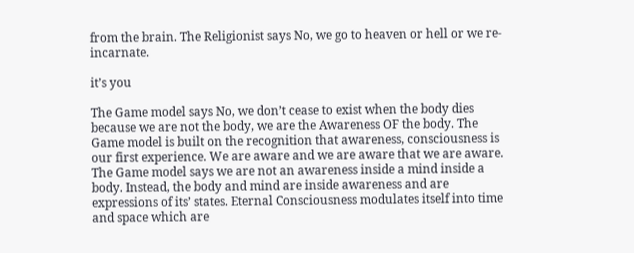from the brain. The Religionist says No, we go to heaven or hell or we re-incarnate.

it’s you

The Game model says No, we don’t cease to exist when the body dies because we are not the body, we are the Awareness OF the body. The Game model is built on the recognition that awareness, consciousness is our first experience. We are aware and we are aware that we are aware. The Game model says we are not an awareness inside a mind inside a body. Instead, the body and mind are inside awareness and are expressions of its’ states. Eternal Consciousness modulates itself into time and space which are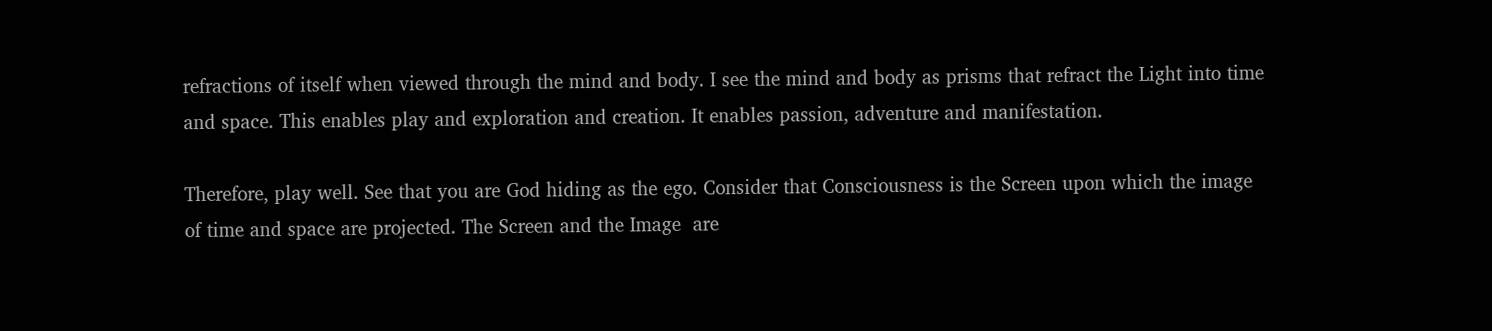refractions of itself when viewed through the mind and body. I see the mind and body as prisms that refract the Light into time and space. This enables play and exploration and creation. It enables passion, adventure and manifestation.

Therefore, play well. See that you are God hiding as the ego. Consider that Consciousness is the Screen upon which the image of time and space are projected. The Screen and the Image  are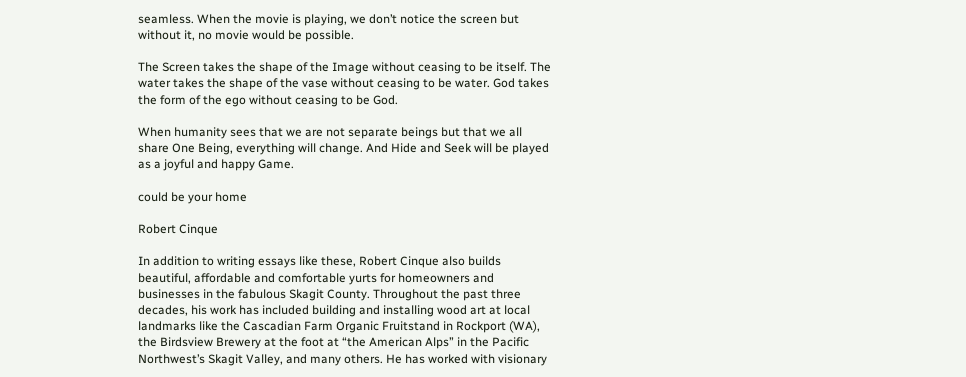seamless. When the movie is playing, we don’t notice the screen but without it, no movie would be possible.

The Screen takes the shape of the Image without ceasing to be itself. The water takes the shape of the vase without ceasing to be water. God takes the form of the ego without ceasing to be God.

When humanity sees that we are not separate beings but that we all share One Being, everything will change. And Hide and Seek will be played as a joyful and happy Game.

could be your home

Robert Cinque

In addition to writing essays like these, Robert Cinque also builds beautiful, affordable and comfortable yurts for homeowners and businesses in the fabulous Skagit County. Throughout the past three decades, his work has included building and installing wood art at local landmarks like the Cascadian Farm Organic Fruitstand in Rockport (WA), the Birdsview Brewery at the foot at “the American Alps” in the Pacific Northwest’s Skagit Valley, and many others. He has worked with visionary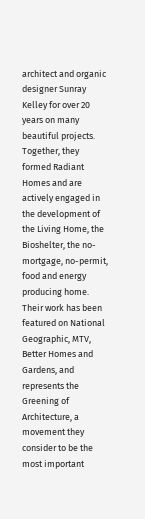architect and organic designer Sunray Kelley for over 20 years on many beautiful projects. Together, they formed Radiant Homes and are actively engaged in the development of the Living Home, the Bioshelter, the no-mortgage, no-permit, food and energy producing home. Their work has been featured on National Geographic, MTV, Better Homes and Gardens, and represents the Greening of Architecture, a movement they consider to be the most important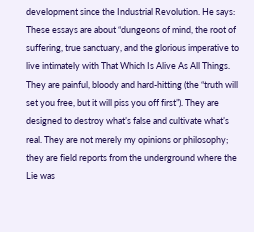development since the Industrial Revolution. He says: These essays are about “dungeons of mind, the root of suffering, true sanctuary, and the glorious imperative to live intimately with That Which Is Alive As All Things. They are painful, bloody and hard-hitting (the “truth will set you free, but it will piss you off first”). They are designed to destroy what’s false and cultivate what’s real. They are not merely my opinions or philosophy; they are field reports from the underground where the Lie was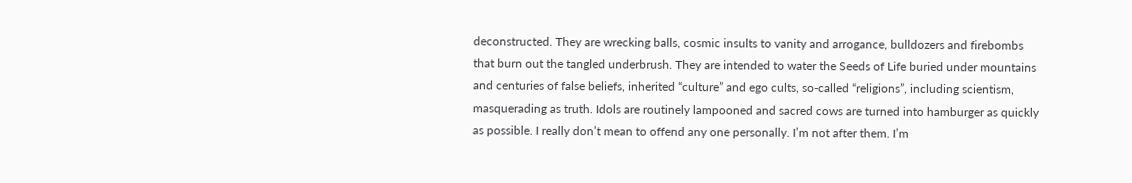deconstructed. They are wrecking balls, cosmic insults to vanity and arrogance, bulldozers and firebombs that burn out the tangled underbrush. They are intended to water the Seeds of Life buried under mountains and centuries of false beliefs, inherited “culture” and ego cults, so-called “religions”, including scientism, masquerading as truth. Idols are routinely lampooned and sacred cows are turned into hamburger as quickly as possible. I really don’t mean to offend any one personally. I’m not after them. I’m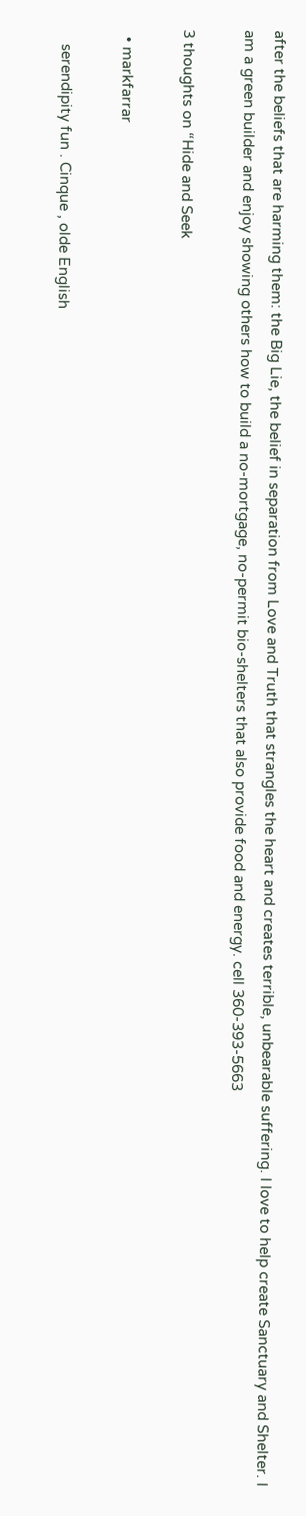after the beliefs that are harming them: the Big Lie, the belief in separation from Love and Truth that strangles the heart and creates terrible, unbearable suffering. I love to help create Sanctuary and Shelter. I am a green builder and enjoy showing others how to build a no-mortgage, no-permit bio-shelters that also provide food and energy. cell 360-393-5663

3 thoughts on “Hide and Seek

  • markfarrar

    serendipity fun . Cinque , olde English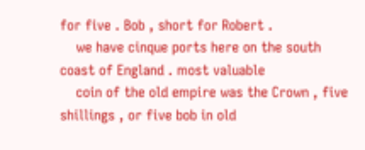for five . Bob , short for Robert .
    we have cinque ports here on the south coast of England . most valuable
    coin of the old empire was the Crown , five shillings , or five bob in old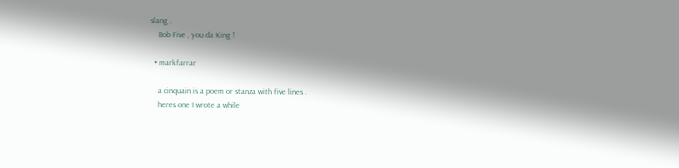slang .
    Bob Five , you da King !

  • markfarrar

    a cinquain is a poem or stanza with five lines .
    heres one I wrote a while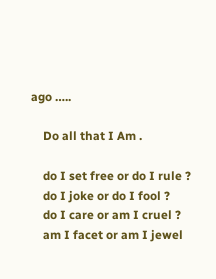ago …..

    Do all that I Am .

    do I set free or do I rule ?
    do I joke or do I fool ?
    do I care or am I cruel ?
    am I facet or am I jewel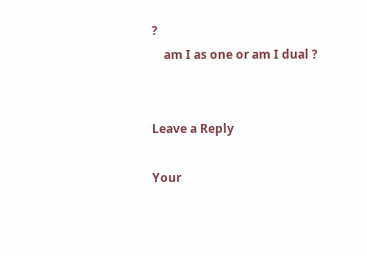?
    am I as one or am I dual ?


Leave a Reply

Your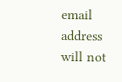email address will not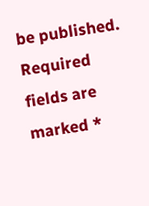be published. Required fields are marked *